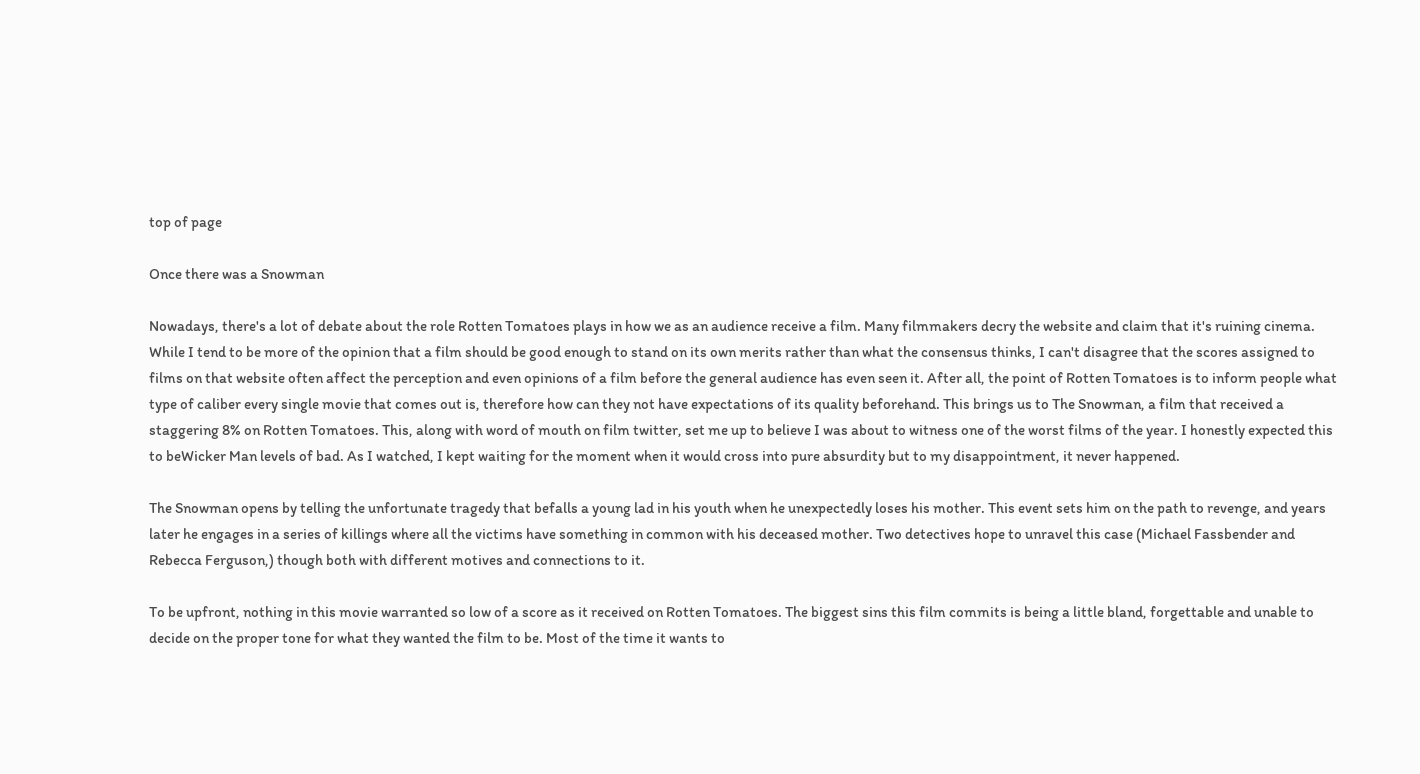top of page

Once there was a Snowman

Nowadays, there's a lot of debate about the role Rotten Tomatoes plays in how we as an audience receive a film. Many filmmakers decry the website and claim that it's ruining cinema. While I tend to be more of the opinion that a film should be good enough to stand on its own merits rather than what the consensus thinks, I can't disagree that the scores assigned to films on that website often affect the perception and even opinions of a film before the general audience has even seen it. After all, the point of Rotten Tomatoes is to inform people what type of caliber every single movie that comes out is, therefore how can they not have expectations of its quality beforehand. This brings us to The Snowman, a film that received a staggering 8% on Rotten Tomatoes. This, along with word of mouth on film twitter, set me up to believe I was about to witness one of the worst films of the year. I honestly expected this to beWicker Man levels of bad. As I watched, I kept waiting for the moment when it would cross into pure absurdity but to my disappointment, it never happened.

The Snowman opens by telling the unfortunate tragedy that befalls a young lad in his youth when he unexpectedly loses his mother. This event sets him on the path to revenge, and years later he engages in a series of killings where all the victims have something in common with his deceased mother. Two detectives hope to unravel this case (Michael Fassbender and Rebecca Ferguson,) though both with different motives and connections to it.

To be upfront, nothing in this movie warranted so low of a score as it received on Rotten Tomatoes. The biggest sins this film commits is being a little bland, forgettable and unable to decide on the proper tone for what they wanted the film to be. Most of the time it wants to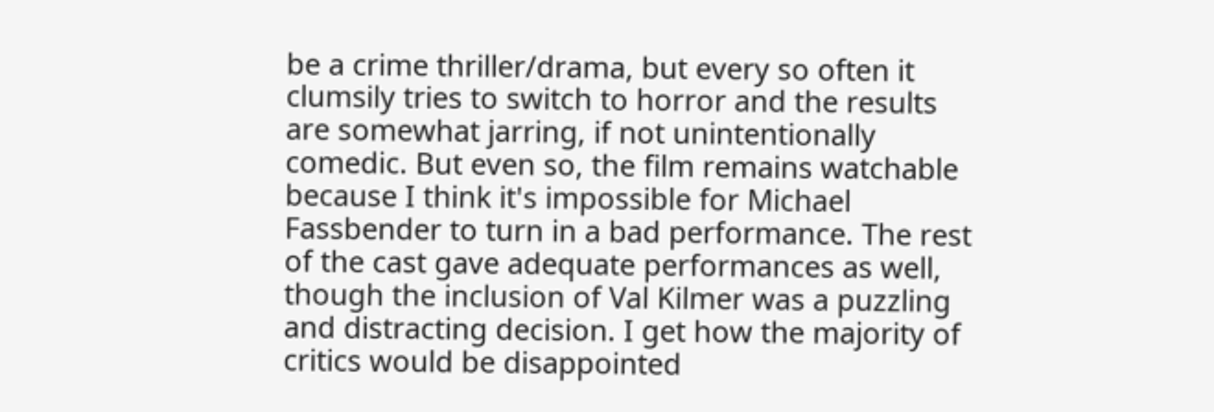be a crime thriller/drama, but every so often it clumsily tries to switch to horror and the results are somewhat jarring, if not unintentionally comedic. But even so, the film remains watchable because I think it's impossible for Michael Fassbender to turn in a bad performance. The rest of the cast gave adequate performances as well, though the inclusion of Val Kilmer was a puzzling and distracting decision. I get how the majority of critics would be disappointed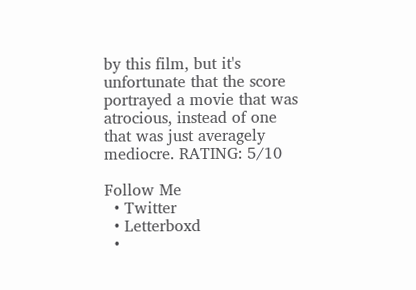by this film, but it's unfortunate that the score portrayed a movie that was atrocious, instead of one that was just averagely mediocre. RATING: 5/10

Follow Me
  • Twitter
  • Letterboxd
  •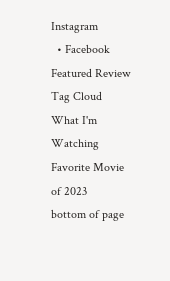Instagram
  • Facebook
Featured Review
Tag Cloud
What I'm Watching
Favorite Movie of 2023
bottom of page